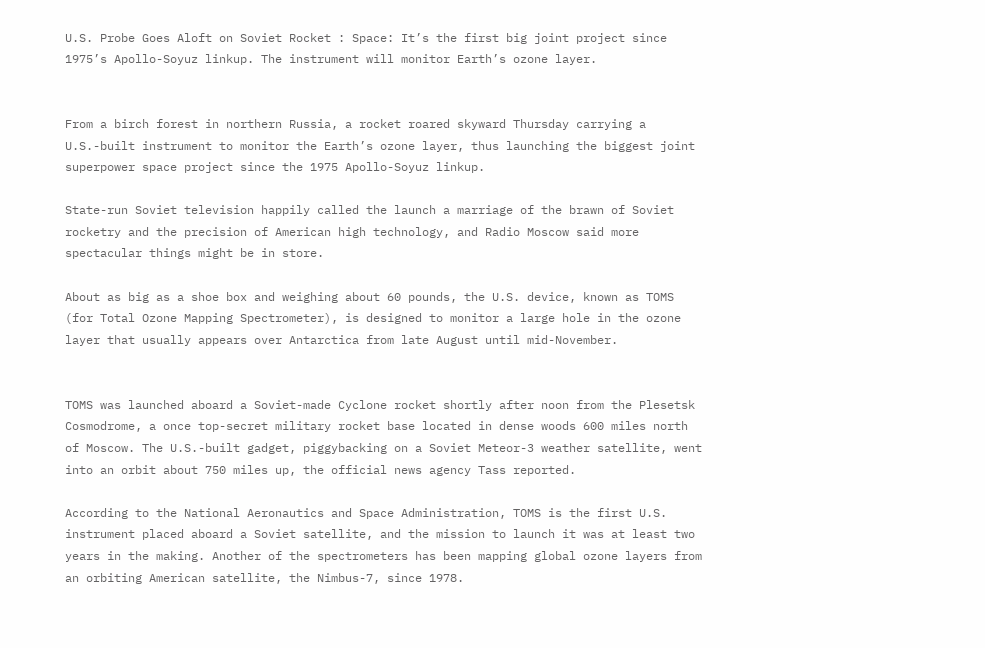U.S. Probe Goes Aloft on Soviet Rocket : Space: It’s the first big joint project since 1975’s Apollo-Soyuz linkup. The instrument will monitor Earth’s ozone layer.


From a birch forest in northern Russia, a rocket roared skyward Thursday carrying a U.S.-built instrument to monitor the Earth’s ozone layer, thus launching the biggest joint superpower space project since the 1975 Apollo-Soyuz linkup.

State-run Soviet television happily called the launch a marriage of the brawn of Soviet rocketry and the precision of American high technology, and Radio Moscow said more spectacular things might be in store.

About as big as a shoe box and weighing about 60 pounds, the U.S. device, known as TOMS (for Total Ozone Mapping Spectrometer), is designed to monitor a large hole in the ozone layer that usually appears over Antarctica from late August until mid-November.


TOMS was launched aboard a Soviet-made Cyclone rocket shortly after noon from the Plesetsk Cosmodrome, a once top-secret military rocket base located in dense woods 600 miles north of Moscow. The U.S.-built gadget, piggybacking on a Soviet Meteor-3 weather satellite, went into an orbit about 750 miles up, the official news agency Tass reported.

According to the National Aeronautics and Space Administration, TOMS is the first U.S. instrument placed aboard a Soviet satellite, and the mission to launch it was at least two years in the making. Another of the spectrometers has been mapping global ozone layers from an orbiting American satellite, the Nimbus-7, since 1978.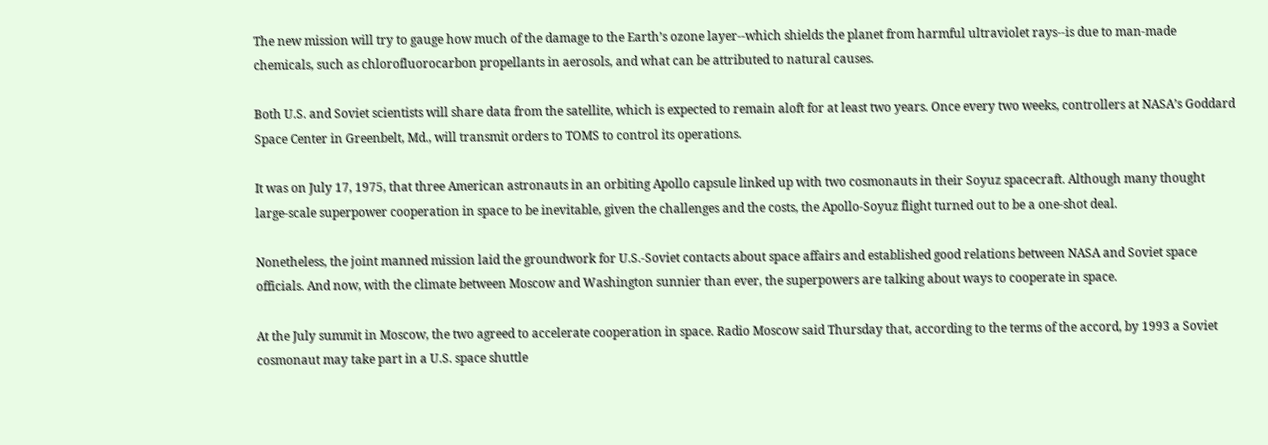The new mission will try to gauge how much of the damage to the Earth’s ozone layer--which shields the planet from harmful ultraviolet rays--is due to man-made chemicals, such as chlorofluorocarbon propellants in aerosols, and what can be attributed to natural causes.

Both U.S. and Soviet scientists will share data from the satellite, which is expected to remain aloft for at least two years. Once every two weeks, controllers at NASA’s Goddard Space Center in Greenbelt, Md., will transmit orders to TOMS to control its operations.

It was on July 17, 1975, that three American astronauts in an orbiting Apollo capsule linked up with two cosmonauts in their Soyuz spacecraft. Although many thought large-scale superpower cooperation in space to be inevitable, given the challenges and the costs, the Apollo-Soyuz flight turned out to be a one-shot deal.

Nonetheless, the joint manned mission laid the groundwork for U.S.-Soviet contacts about space affairs and established good relations between NASA and Soviet space officials. And now, with the climate between Moscow and Washington sunnier than ever, the superpowers are talking about ways to cooperate in space.

At the July summit in Moscow, the two agreed to accelerate cooperation in space. Radio Moscow said Thursday that, according to the terms of the accord, by 1993 a Soviet cosmonaut may take part in a U.S. space shuttle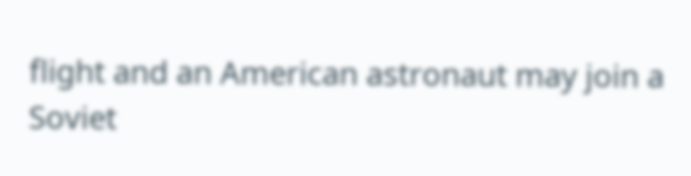flight and an American astronaut may join a Soviet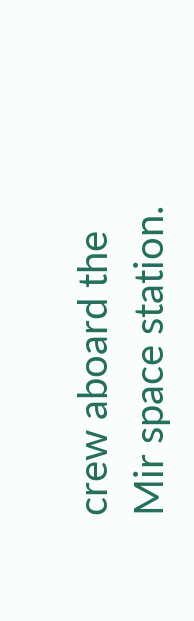crew aboard the Mir space station.